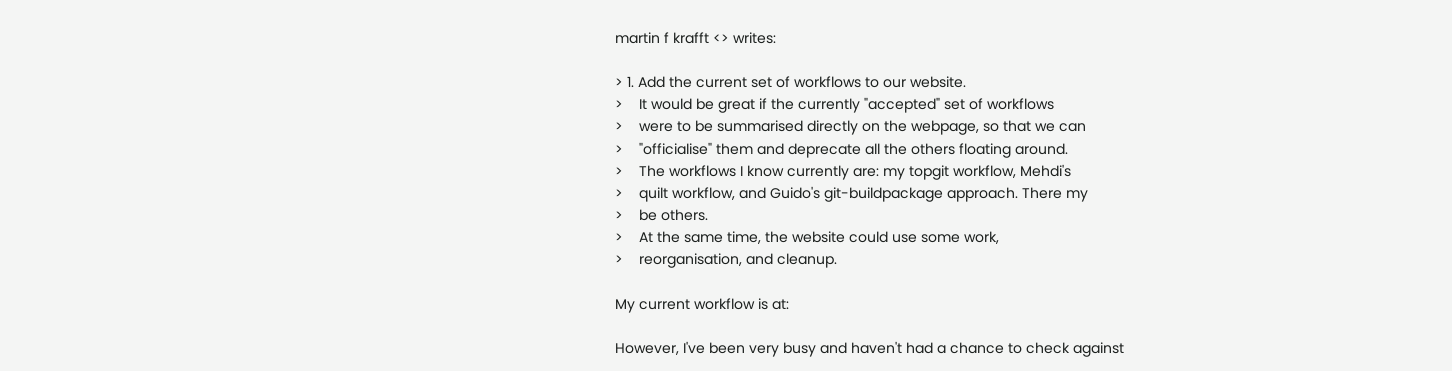martin f krafft <> writes:

> 1. Add the current set of workflows to our website.
>    It would be great if the currently "accepted" set of workflows
>    were to be summarised directly on the webpage, so that we can
>    "officialise" them and deprecate all the others floating around.
>    The workflows I know currently are: my topgit workflow, Mehdi's
>    quilt workflow, and Guido's git-buildpackage approach. There my
>    be others.
>    At the same time, the website could use some work,
>    reorganisation, and cleanup.

My current workflow is at:

However, I've been very busy and haven't had a chance to check against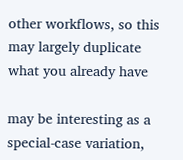other workflows, so this may largely duplicate what you already have

may be interesting as a special-case variation,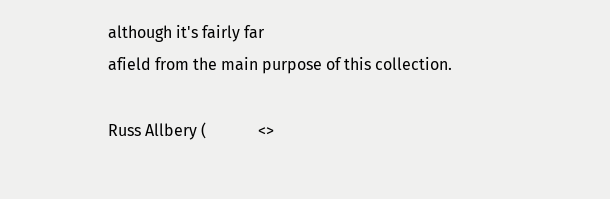although it's fairly far
afield from the main purpose of this collection.

Russ Allbery (             <>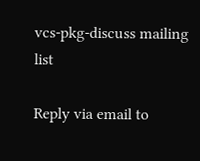vcs-pkg-discuss mailing list

Reply via email to